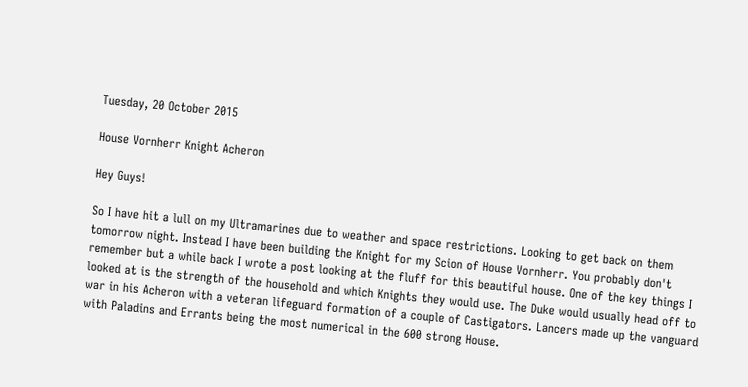Tuesday, 20 October 2015

House Vornherr Knight Acheron

Hey Guys!

So I have hit a lull on my Ultramarines due to weather and space restrictions. Looking to get back on them tomorrow night. Instead I have been building the Knight for my Scion of House Vornherr. You probably don't remember but a while back I wrote a post looking at the fluff for this beautiful house. One of the key things I looked at is the strength of the household and which Knights they would use. The Duke would usually head off to war in his Acheron with a veteran lifeguard formation of a couple of Castigators. Lancers made up the vanguard with Paladins and Errants being the most numerical in the 600 strong House.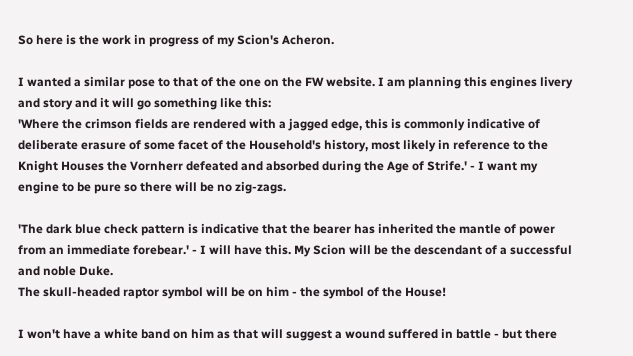So here is the work in progress of my Scion's Acheron.

I wanted a similar pose to that of the one on the FW website. I am planning this engines livery and story and it will go something like this:
'Where the crimson fields are rendered with a jagged edge, this is commonly indicative of deliberate erasure of some facet of the Household's history, most likely in reference to the Knight Houses the Vornherr defeated and absorbed during the Age of Strife.' - I want my engine to be pure so there will be no zig-zags.

'The dark blue check pattern is indicative that the bearer has inherited the mantle of power from an immediate forebear.' - I will have this. My Scion will be the descendant of a successful and noble Duke.
The skull-headed raptor symbol will be on him - the symbol of the House!

I won't have a white band on him as that will suggest a wound suffered in battle - but there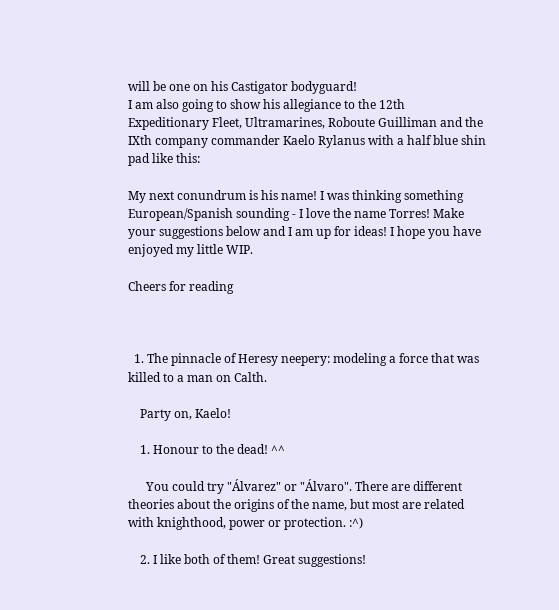will be one on his Castigator bodyguard!
I am also going to show his allegiance to the 12th Expeditionary Fleet, Ultramarines, Roboute Guilliman and the IXth company commander Kaelo Rylanus with a half blue shin pad like this:

My next conundrum is his name! I was thinking something European/Spanish sounding - I love the name Torres! Make your suggestions below and I am up for ideas! I hope you have enjoyed my little WIP.

Cheers for reading



  1. The pinnacle of Heresy neepery: modeling a force that was killed to a man on Calth.

    Party on, Kaelo!

    1. Honour to the dead! ^^

      You could try "Álvarez" or "Álvaro". There are different theories about the origins of the name, but most are related with knighthood, power or protection. :^)

    2. I like both of them! Great suggestions!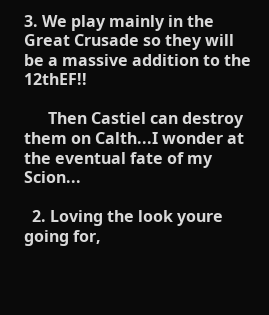3. We play mainly in the Great Crusade so they will be a massive addition to the 12thEF!!

      Then Castiel can destroy them on Calth...I wonder at the eventual fate of my Scion...

  2. Loving the look youre going for,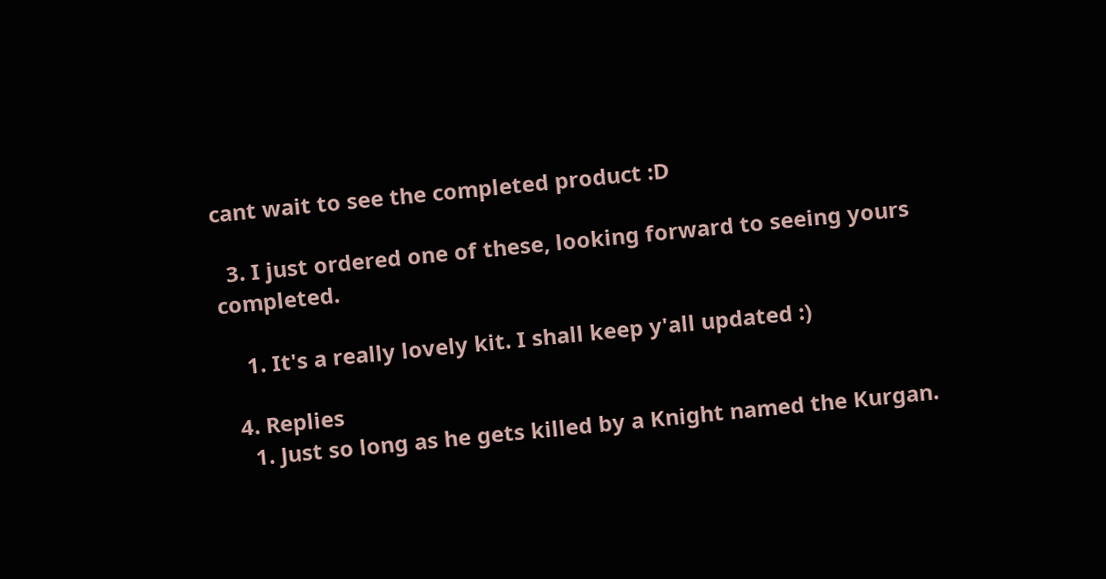cant wait to see the completed product :D

  3. I just ordered one of these, looking forward to seeing yours completed.

    1. It's a really lovely kit. I shall keep y'all updated :)

  4. Replies
    1. Just so long as he gets killed by a Knight named the Kurgan.